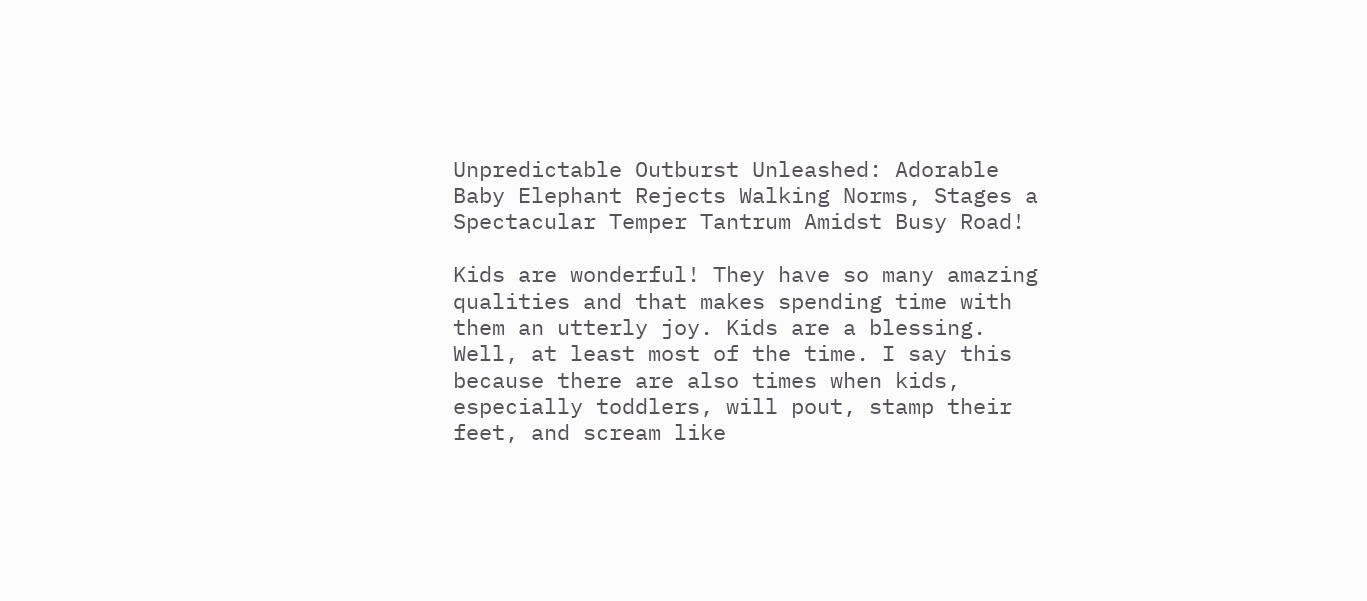Unpredictable Outburst Unleashed: Adorable Baby Elephant Rejects Walking Norms, Stages a Spectacular Temper Tantrum Amidst Busy Road!

Kids are wonderful! They have so many amazing qualities and that makes spending time with them an utterly joy. Kids are a blessing. Well, at least most of the time. I say this because there are also times when kids, especially toddlers, will pout, stamp their feet, and scream like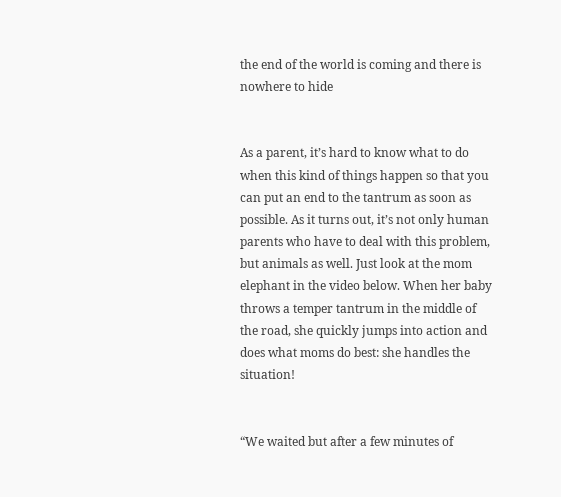the end of the world is coming and there is nowhere to hide


As a parent, it’s hard to know what to do when this kind of things happen so that you can put an end to the tantrum as soon as possible. As it turns out, it’s not only human parents who have to deal with this problem, but animals as well. Just look at the mom elephant in the video below. When her baby throws a temper tantrum in the middle of the road, she quickly jumps into action and does what moms do best: she handles the situation!


“We waited but after a few minutes of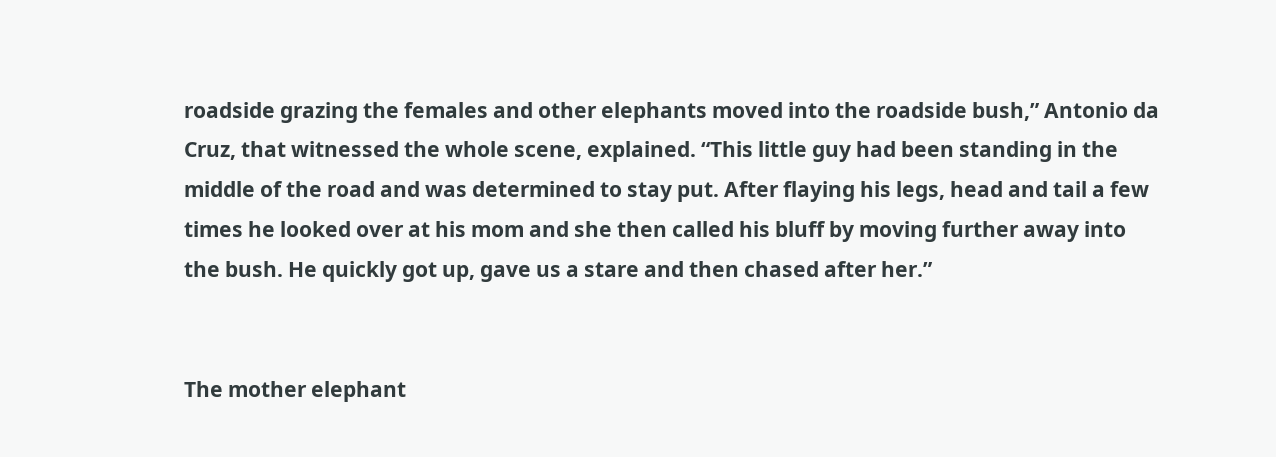roadside grazing the females and other elephants moved into the roadside bush,” Antonio da Cruz, that witnessed the whole scene, explained. “This little guy had been standing in the middle of the road and was determined to stay put. After flaying his legs, head and tail a few times he looked over at his mom and she then called his bluff by moving further away into the bush. He quickly got up, gave us a stare and then chased after her.”


The mother elephant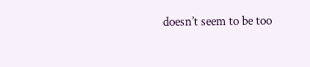doesn’t seem to be too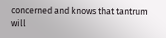concerned and knows that tantrum will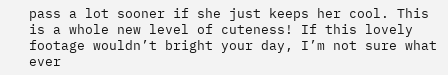pass a lot sooner if she just keeps her cool. This is a whole new level of cuteness! If this lovely footage wouldn’t bright your day, I’m not sure what ever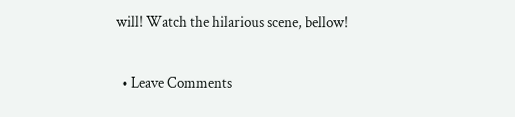will! Watch the hilarious scene, bellow!

  • Leave Comments